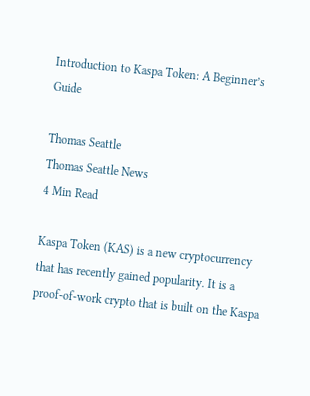Introduction to Kaspa Token: A Beginner’s Guide

Thomas Seattle
Thomas Seattle News
4 Min Read

Kaspa Token (KAS) is a new cryptocurrency that has recently gained popularity. It is a proof-of-work crypto that is built on the Kaspa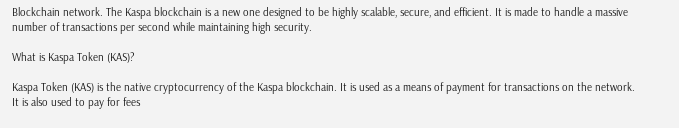Blockchain network. The Kaspa blockchain is a new one designed to be highly scalable, secure, and efficient. It is made to handle a massive number of transactions per second while maintaining high security.

What is Kaspa Token (KAS)?

Kaspa Token (KAS) is the native cryptocurrency of the Kaspa blockchain. It is used as a means of payment for transactions on the network. It is also used to pay for fees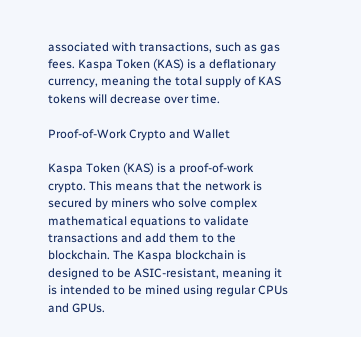associated with transactions, such as gas fees. Kaspa Token (KAS) is a deflationary currency, meaning the total supply of KAS tokens will decrease over time.

Proof-of-Work Crypto and Wallet

Kaspa Token (KAS) is a proof-of-work crypto. This means that the network is secured by miners who solve complex mathematical equations to validate transactions and add them to the blockchain. The Kaspa blockchain is designed to be ASIC-resistant, meaning it is intended to be mined using regular CPUs and GPUs.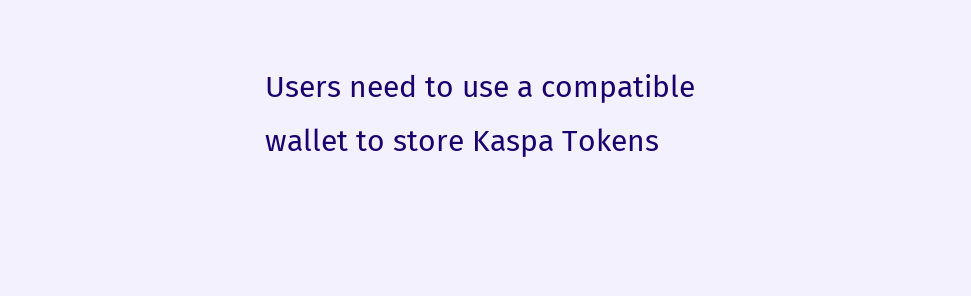Users need to use a compatible wallet to store Kaspa Tokens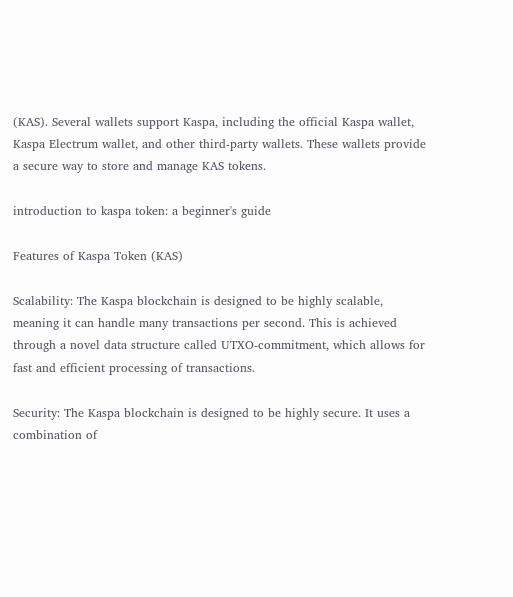(KAS). Several wallets support Kaspa, including the official Kaspa wallet, Kaspa Electrum wallet, and other third-party wallets. These wallets provide a secure way to store and manage KAS tokens.

introduction to kaspa token: a beginner's guide

Features of Kaspa Token (KAS)

Scalability: The Kaspa blockchain is designed to be highly scalable, meaning it can handle many transactions per second. This is achieved through a novel data structure called UTXO-commitment, which allows for fast and efficient processing of transactions.

Security: The Kaspa blockchain is designed to be highly secure. It uses a combination of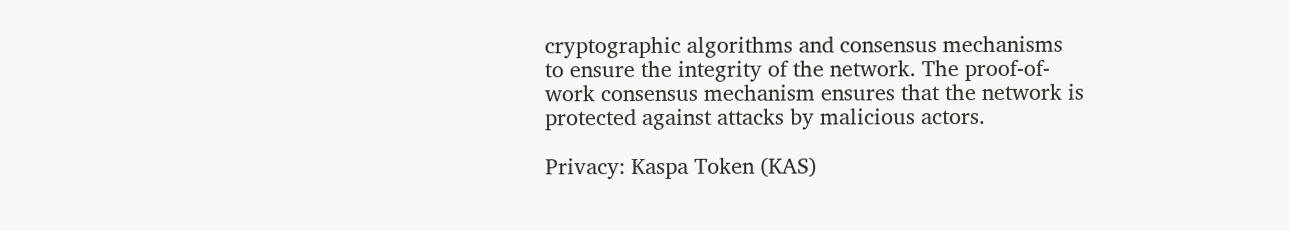cryptographic algorithms and consensus mechanisms to ensure the integrity of the network. The proof-of-work consensus mechanism ensures that the network is protected against attacks by malicious actors.

Privacy: Kaspa Token (KAS)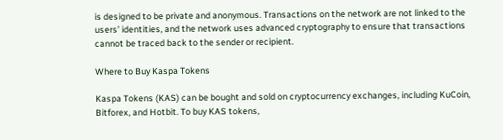is designed to be private and anonymous. Transactions on the network are not linked to the users’ identities, and the network uses advanced cryptography to ensure that transactions cannot be traced back to the sender or recipient.

Where to Buy Kaspa Tokens

Kaspa Tokens (KAS) can be bought and sold on cryptocurrency exchanges, including KuCoin, Bitforex, and Hotbit. To buy KAS tokens,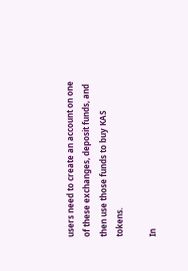users need to create an account on one of these exchanges, deposit funds, and then use those funds to buy KAS tokens.

In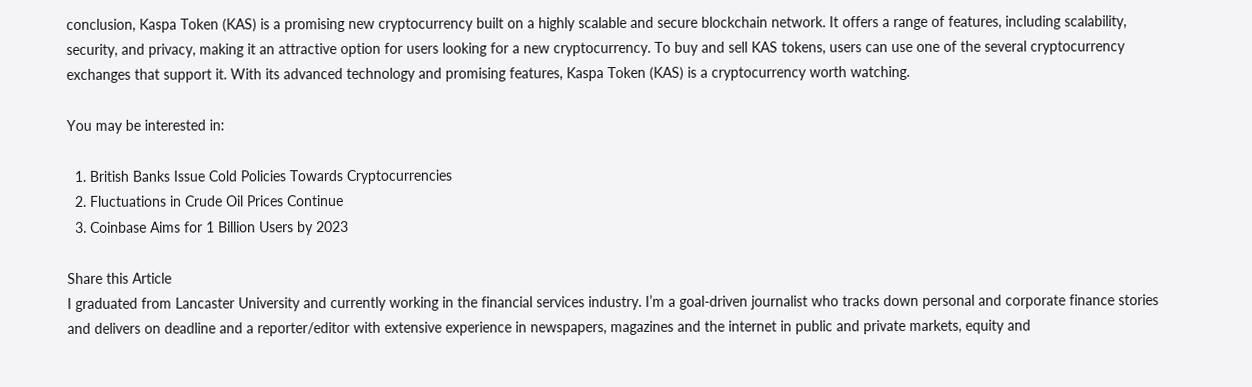conclusion, Kaspa Token (KAS) is a promising new cryptocurrency built on a highly scalable and secure blockchain network. It offers a range of features, including scalability, security, and privacy, making it an attractive option for users looking for a new cryptocurrency. To buy and sell KAS tokens, users can use one of the several cryptocurrency exchanges that support it. With its advanced technology and promising features, Kaspa Token (KAS) is a cryptocurrency worth watching.

You may be interested in:

  1. British Banks Issue Cold Policies Towards Cryptocurrencies
  2. Fluctuations in Crude Oil Prices Continue
  3. Coinbase Aims for 1 Billion Users by 2023

Share this Article
I graduated from Lancaster University and currently working in the financial services industry. I’m a goal-driven journalist who tracks down personal and corporate finance stories and delivers on deadline and a reporter/editor with extensive experience in newspapers, magazines and the internet in public and private markets, equity and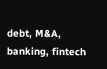debt, M&A, banking, fintech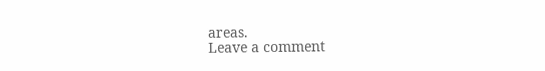areas.
Leave a comment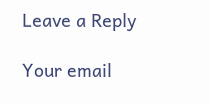Leave a Reply

Your email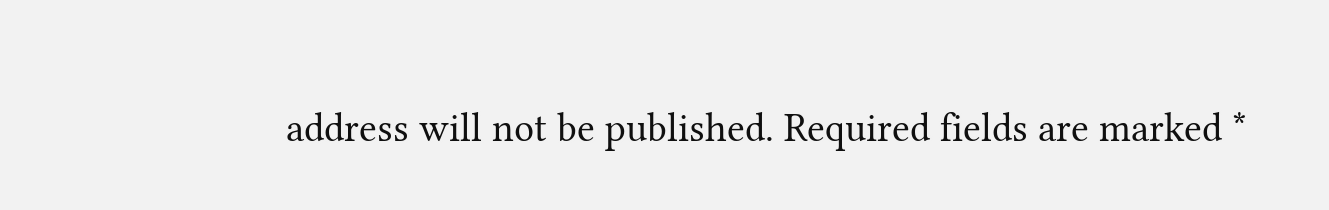address will not be published. Required fields are marked *